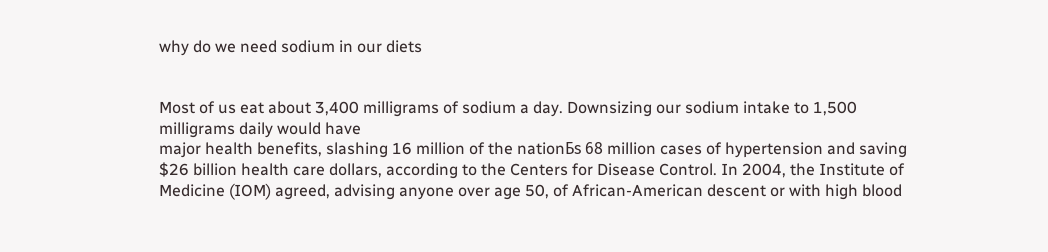why do we need sodium in our diets


Most of us eat about 3,400 milligrams of sodium a day. Downsizing our sodium intake to 1,500 milligrams daily would have
major health benefits, slashing 16 million of the nationБs 68 million cases of hypertension and saving $26 billion health care dollars, according to the Centers for Disease Control. In 2004, the Institute of Medicine (IOM) agreed, advising anyone over age 50, of African-American descent or with high blood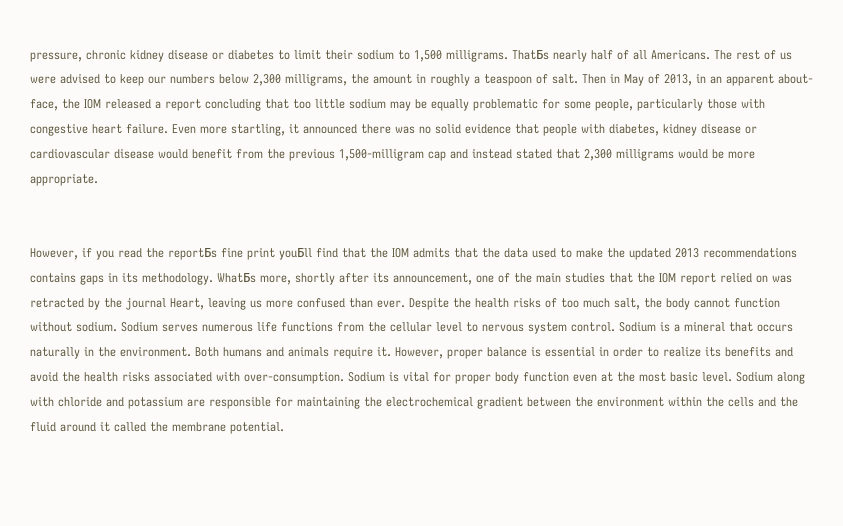pressure, chronic kidney disease or diabetes to limit their sodium to 1,500 milligrams. ThatБs nearly half of all Americans. The rest of us were advised to keep our numbers below 2,300 milligrams, the amount in roughly a teaspoon of salt. Then in May of 2013, in an apparent about-face, the IOM released a report concluding that too little sodium may be equally problematic for some people, particularly those with congestive heart failure. Even more startling, it announced there was no solid evidence that people with diabetes, kidney disease or cardiovascular disease would benefit from the previous 1,500-milligram cap and instead stated that 2,300 milligrams would be more appropriate.


However, if you read the reportБs fine print youБll find that the IOM admits that the data used to make the updated 2013 recommendations contains gaps in its methodology. WhatБs more, shortly after its announcement, one of the main studies that the IOM report relied on was retracted by the journal Heart, leaving us more confused than ever. Despite the health risks of too much salt, the body cannot function without sodium. Sodium serves numerous life functions from the cellular level to nervous system control. Sodium is a mineral that occurs naturally in the environment. Both humans and animals require it. However, proper balance is essential in order to realize its benefits and avoid the health risks associated with over-consumption. Sodium is vital for proper body function even at the most basic level. Sodium along with chloride and potassium are responsible for maintaining the electrochemical gradient between the environment within the cells and the fluid around it called the membrane potential.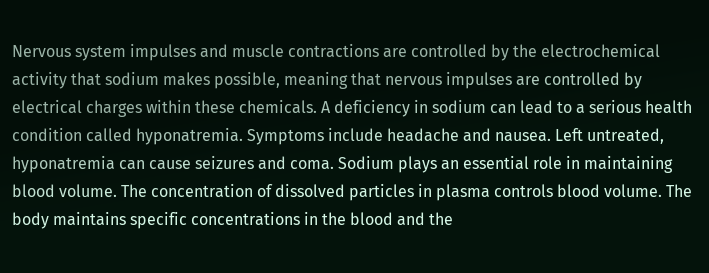Nervous system impulses and muscle contractions are controlled by the electrochemical activity that sodium makes possible, meaning that nervous impulses are controlled by electrical charges within these chemicals. A deficiency in sodium can lead to a serious health condition called hyponatremia. Symptoms include headache and nausea. Left untreated, hyponatremia can cause seizures and coma. Sodium plays an essential role in maintaining blood volume. The concentration of dissolved particles in plasma controls blood volume. The body maintains specific concentrations in the blood and the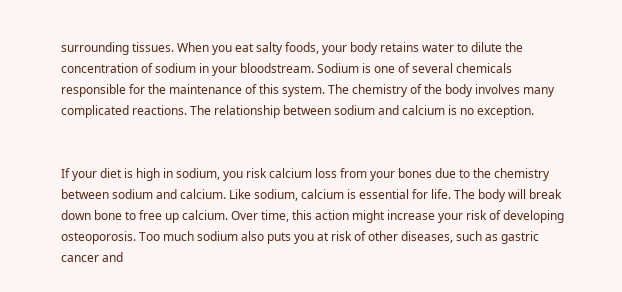surrounding tissues. When you eat salty foods, your body retains water to dilute the concentration of sodium in your bloodstream. Sodium is one of several chemicals responsible for the maintenance of this system. The chemistry of the body involves many complicated reactions. The relationship between sodium and calcium is no exception.


If your diet is high in sodium, you risk calcium loss from your bones due to the chemistry between sodium and calcium. Like sodium, calcium is essential for life. The body will break down bone to free up calcium. Over time, this action might increase your risk of developing osteoporosis. Too much sodium also puts you at risk of other diseases, such as gastric cancer and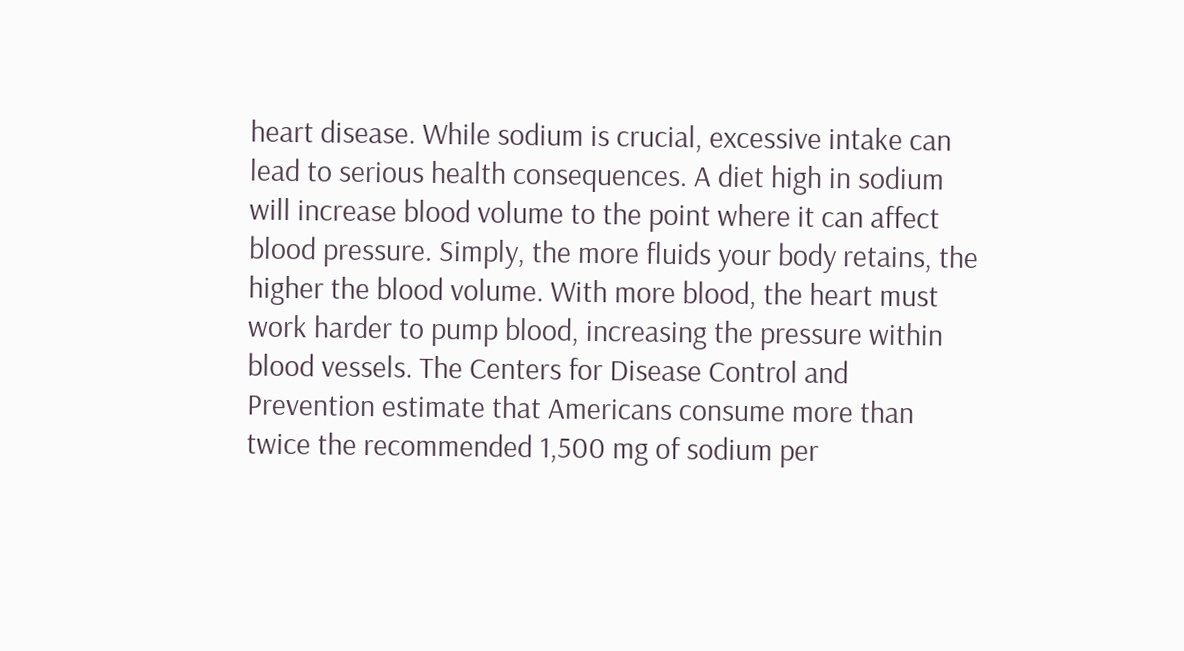heart disease. While sodium is crucial, excessive intake can lead to serious health consequences. A diet high in sodium will increase blood volume to the point where it can affect blood pressure. Simply, the more fluids your body retains, the higher the blood volume. With more blood, the heart must work harder to pump blood, increasing the pressure within blood vessels. The Centers for Disease Control and Prevention estimate that Americans consume more than twice the recommended 1,500 mg of sodium per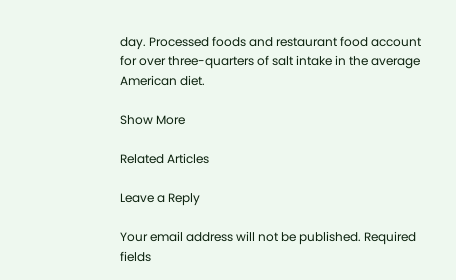day. Processed foods and restaurant food account for over three-quarters of salt intake in the average American diet.

Show More

Related Articles

Leave a Reply

Your email address will not be published. Required fields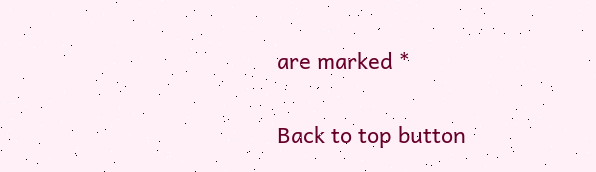are marked *

Back to top button